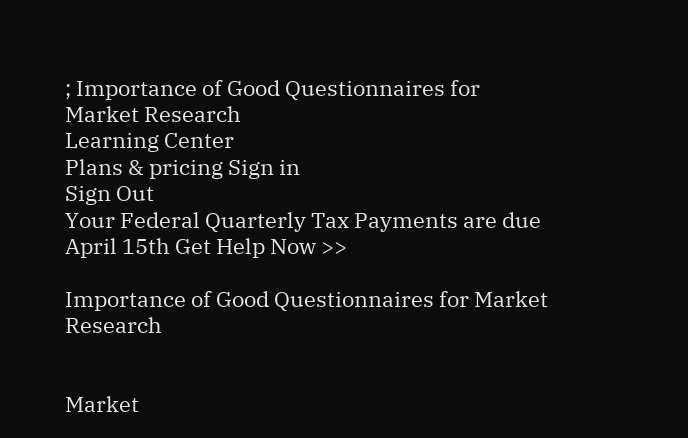; Importance of Good Questionnaires for Market Research
Learning Center
Plans & pricing Sign in
Sign Out
Your Federal Quarterly Tax Payments are due April 15th Get Help Now >>

Importance of Good Questionnaires for Market Research


Market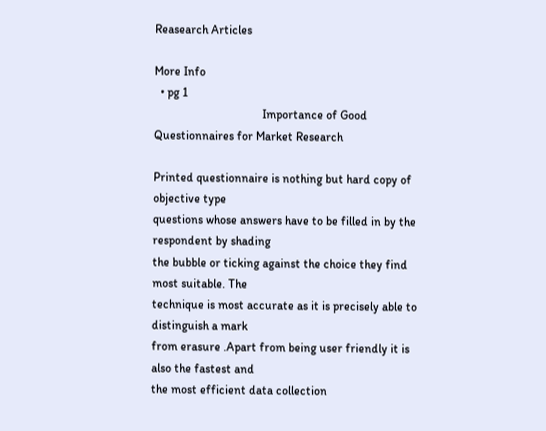Reasearch Articles

More Info
  • pg 1
                                    Importance of Good Questionnaires for Market Research

Printed questionnaire is nothing but hard copy of objective type
questions whose answers have to be filled in by the respondent by shading
the bubble or ticking against the choice they find most suitable. The
technique is most accurate as it is precisely able to distinguish a mark
from erasure .Apart from being user friendly it is also the fastest and
the most efficient data collection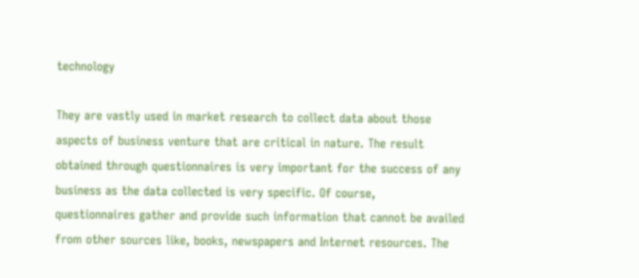technology

They are vastly used in market research to collect data about those
aspects of business venture that are critical in nature. The result
obtained through questionnaires is very important for the success of any
business as the data collected is very specific. Of course,
questionnaires gather and provide such information that cannot be availed
from other sources like, books, newspapers and Internet resources. The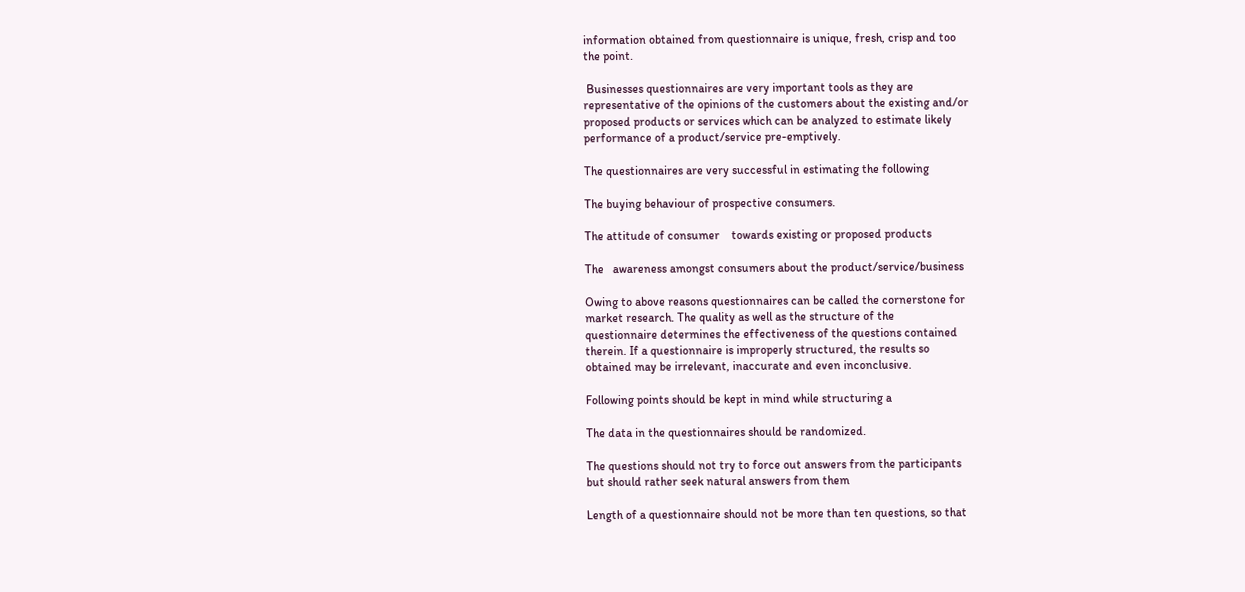information obtained from questionnaire is unique, fresh, crisp and too
the point.

 Businesses questionnaires are very important tools as they are
representative of the opinions of the customers about the existing and/or
proposed products or services which can be analyzed to estimate likely
performance of a product/service pre-emptively.

The questionnaires are very successful in estimating the following

The buying behaviour of prospective consumers.

The attitude of consumer    towards existing or proposed products

The   awareness amongst consumers about the product/service/business

Owing to above reasons questionnaires can be called the cornerstone for
market research. The quality as well as the structure of the
questionnaire determines the effectiveness of the questions contained
therein. If a questionnaire is improperly structured, the results so
obtained may be irrelevant, inaccurate and even inconclusive.

Following points should be kept in mind while structuring a

The data in the questionnaires should be randomized.

The questions should not try to force out answers from the participants
but should rather seek natural answers from them

Length of a questionnaire should not be more than ten questions, so that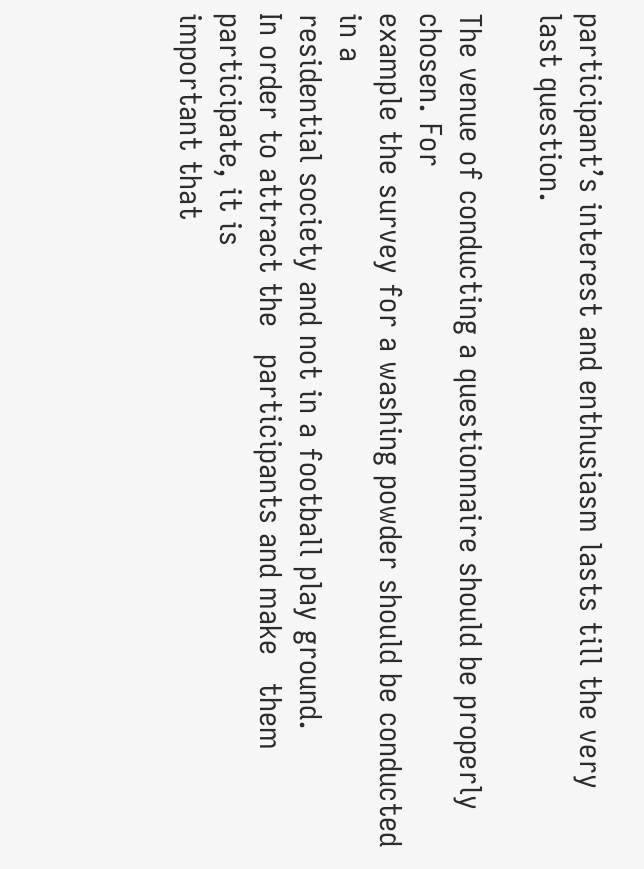participant’s interest and enthusiasm lasts till the very last question.

The venue of conducting a questionnaire should be properly chosen. For
example the survey for a washing powder should be conducted in a
residential society and not in a football play ground.
In order to attract the   participants and make   them participate, it is
important that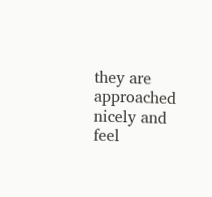they are   approached nicely and   feel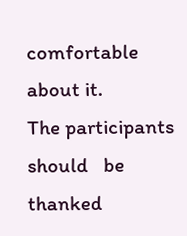comfortable about it.
The participants should   be thanked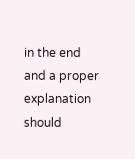in the end   and a proper explanation
should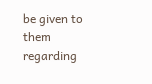be given to them   regarding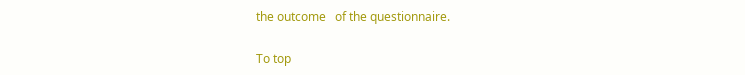the outcome   of the questionnaire.

To top